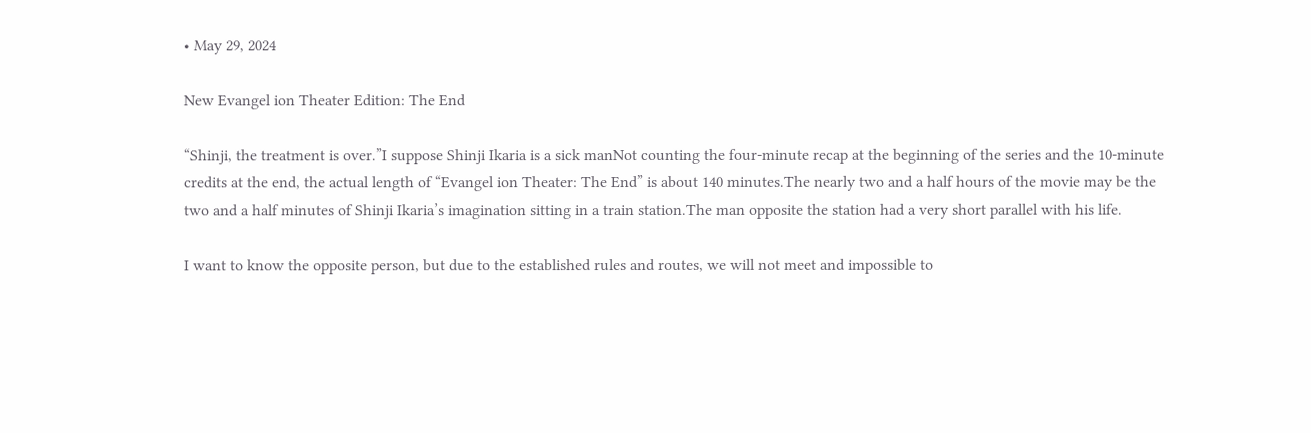• May 29, 2024

New Evangel ion Theater Edition: The End

“Shinji, the treatment is over.”I suppose Shinji Ikaria is a sick manNot counting the four-minute recap at the beginning of the series and the 10-minute credits at the end, the actual length of “Evangel ion Theater: The End” is about 140 minutes.The nearly two and a half hours of the movie may be the two and a half minutes of Shinji Ikaria’s imagination sitting in a train station.The man opposite the station had a very short parallel with his life.

I want to know the opposite person, but due to the established rules and routes, we will not meet and impossible to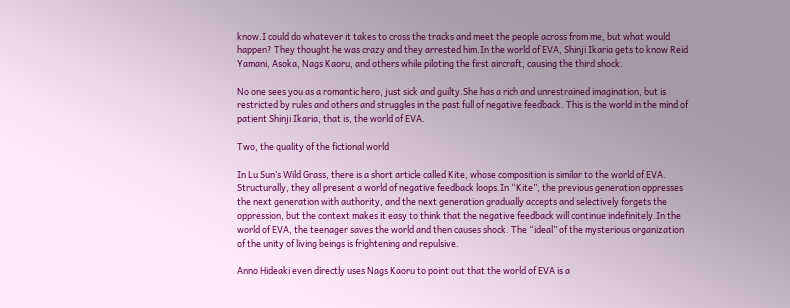know.I could do whatever it takes to cross the tracks and meet the people across from me, but what would happen? They thought he was crazy and they arrested him.In the world of EVA, Shinji Ikaria gets to know Reid Yamani, Asoka, Nags Kaoru, and others while piloting the first aircraft, causing the third shock.

No one sees you as a romantic hero, just sick and guilty.She has a rich and unrestrained imagination, but is restricted by rules and others and struggles in the past full of negative feedback. This is the world in the mind of patient Shinji Ikaria, that is, the world of EVA.

Two, the quality of the fictional world

In Lu Sun’s Wild Grass, there is a short article called Kite, whose composition is similar to the world of EVA. Structurally, they all present a world of negative feedback loops.In “Kite”, the previous generation oppresses the next generation with authority, and the next generation gradually accepts and selectively forgets the oppression, but the context makes it easy to think that the negative feedback will continue indefinitely.In the world of EVA, the teenager saves the world and then causes shock. The “ideal” of the mysterious organization of the unity of living beings is frightening and repulsive.

Anno Hideaki even directly uses Nags Kaoru to point out that the world of EVA is a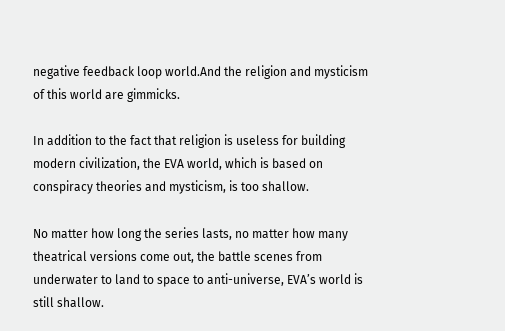negative feedback loop world.And the religion and mysticism of this world are gimmicks.

In addition to the fact that religion is useless for building modern civilization, the EVA world, which is based on conspiracy theories and mysticism, is too shallow.

No matter how long the series lasts, no matter how many theatrical versions come out, the battle scenes from underwater to land to space to anti-universe, EVA’s world is still shallow.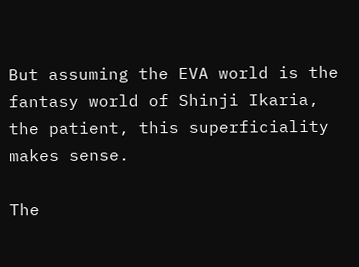But assuming the EVA world is the fantasy world of Shinji Ikaria, the patient, this superficiality makes sense.

The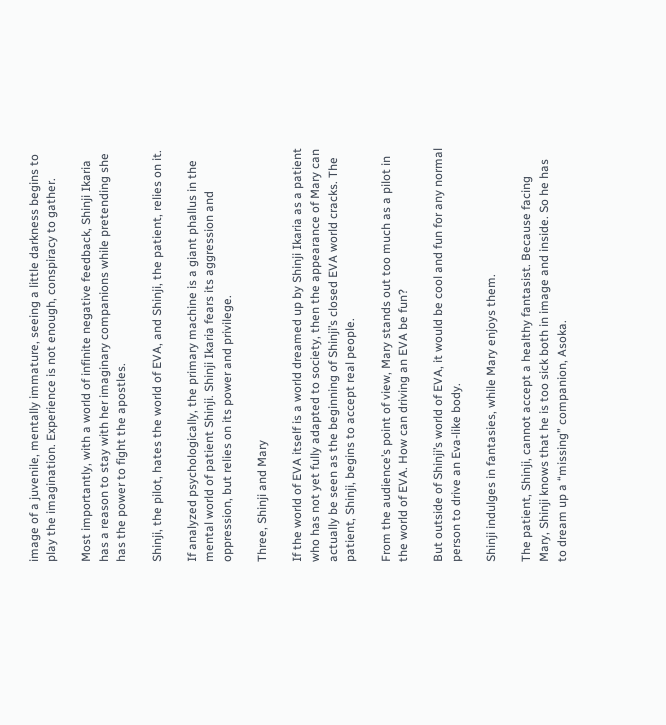image of a juvenile, mentally immature, seeing a little darkness begins to play the imagination. Experience is not enough, conspiracy to gather.

Most importantly, with a world of infinite negative feedback, Shinji Ikaria has a reason to stay with her imaginary companions while pretending she has the power to fight the apostles.

Shinji, the pilot, hates the world of EVA, and Shinji, the patient, relies on it.

If analyzed psychologically, the primary machine is a giant phallus in the mental world of patient Shinji. Shinji Ikaria fears its aggression and oppression, but relies on its power and privilege.

Three, Shinji and Mary

If the world of EVA itself is a world dreamed up by Shinji Ikaria as a patient who has not yet fully adapted to society, then the appearance of Mary can actually be seen as the beginning of Shinji’s closed EVA world cracks. The patient, Shinji, begins to accept real people.

From the audience’s point of view, Mary stands out too much as a pilot in the world of EVA. How can driving an EVA be fun?

But outside of Shinji’s world of EVA, it would be cool and fun for any normal person to drive an Eva-like body.

Shinji indulges in fantasies, while Mary enjoys them.

The patient, Shinji, cannot accept a healthy fantasist. Because facing Mary, Shinji knows that he is too sick both in image and inside. So he has to dream up a “missing” companion, Asoka.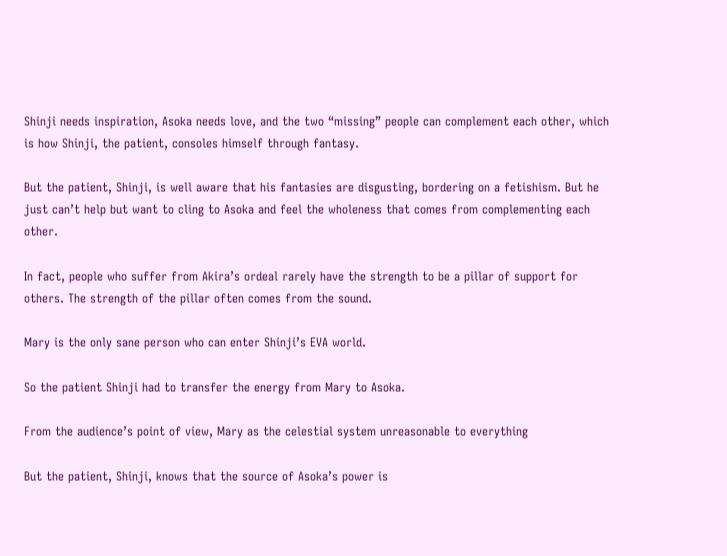Shinji needs inspiration, Asoka needs love, and the two “missing” people can complement each other, which is how Shinji, the patient, consoles himself through fantasy.

But the patient, Shinji, is well aware that his fantasies are disgusting, bordering on a fetishism. But he just can’t help but want to cling to Asoka and feel the wholeness that comes from complementing each other.

In fact, people who suffer from Akira’s ordeal rarely have the strength to be a pillar of support for others. The strength of the pillar often comes from the sound.

Mary is the only sane person who can enter Shinji’s EVA world.

So the patient Shinji had to transfer the energy from Mary to Asoka.

From the audience’s point of view, Mary as the celestial system unreasonable to everything

But the patient, Shinji, knows that the source of Asoka’s power is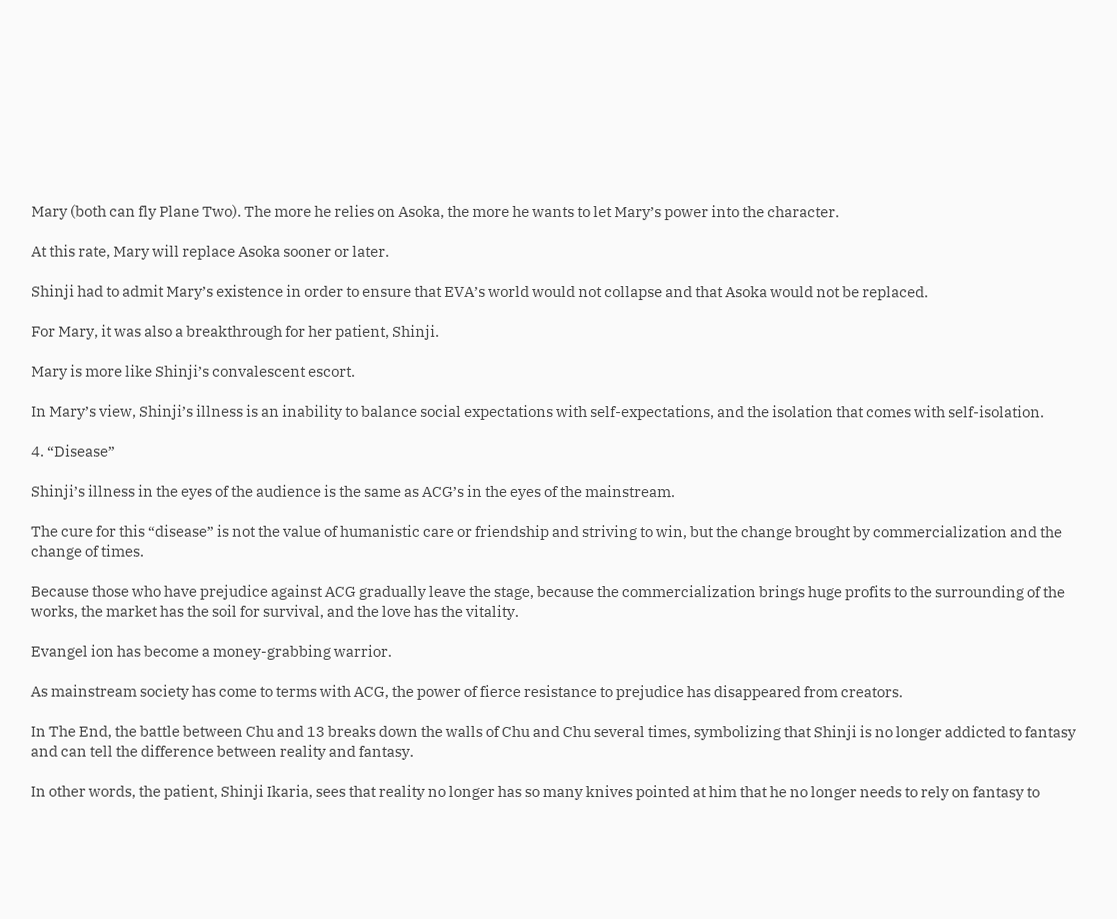Mary (both can fly Plane Two). The more he relies on Asoka, the more he wants to let Mary’s power into the character.

At this rate, Mary will replace Asoka sooner or later.

Shinji had to admit Mary’s existence in order to ensure that EVA’s world would not collapse and that Asoka would not be replaced.

For Mary, it was also a breakthrough for her patient, Shinji.

Mary is more like Shinji’s convalescent escort.

In Mary’s view, Shinji’s illness is an inability to balance social expectations with self-expectations, and the isolation that comes with self-isolation.

4. “Disease”

Shinji’s illness in the eyes of the audience is the same as ACG’s in the eyes of the mainstream.

The cure for this “disease” is not the value of humanistic care or friendship and striving to win, but the change brought by commercialization and the change of times.

Because those who have prejudice against ACG gradually leave the stage, because the commercialization brings huge profits to the surrounding of the works, the market has the soil for survival, and the love has the vitality.

Evangel ion has become a money-grabbing warrior.

As mainstream society has come to terms with ACG, the power of fierce resistance to prejudice has disappeared from creators.

In The End, the battle between Chu and 13 breaks down the walls of Chu and Chu several times, symbolizing that Shinji is no longer addicted to fantasy and can tell the difference between reality and fantasy.

In other words, the patient, Shinji Ikaria, sees that reality no longer has so many knives pointed at him that he no longer needs to rely on fantasy to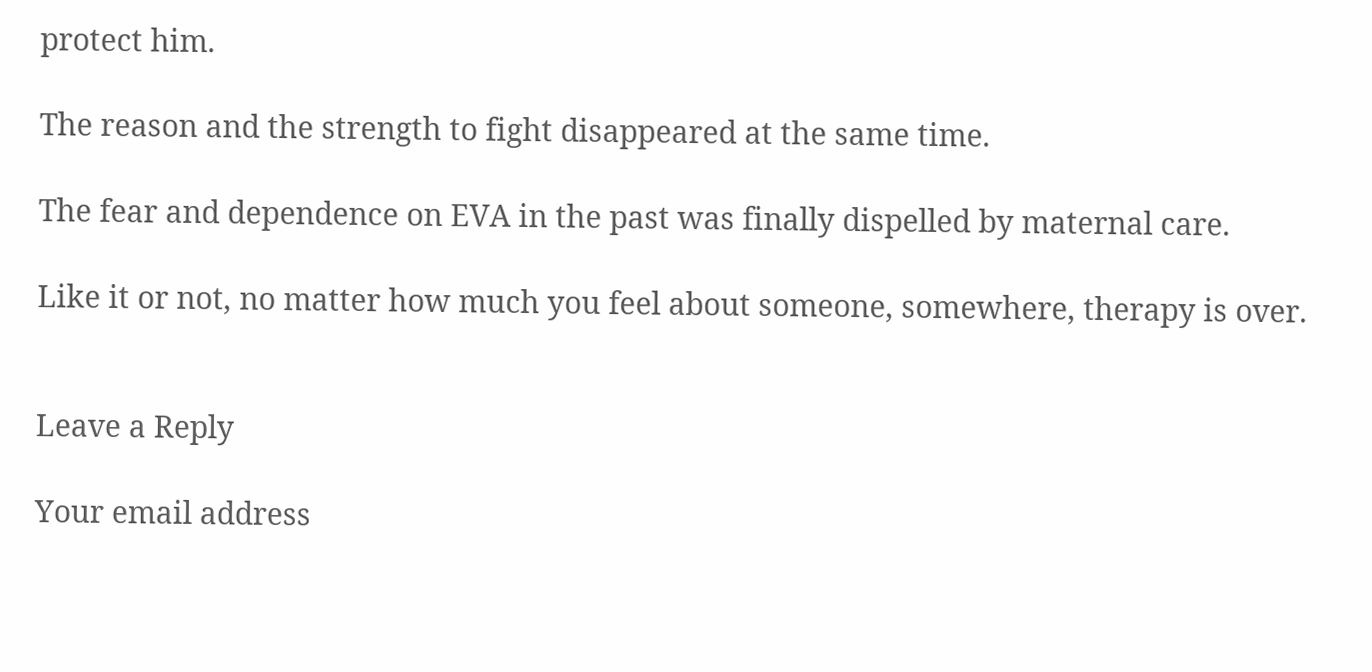protect him.

The reason and the strength to fight disappeared at the same time.

The fear and dependence on EVA in the past was finally dispelled by maternal care.

Like it or not, no matter how much you feel about someone, somewhere, therapy is over.


Leave a Reply

Your email address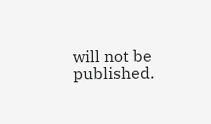will not be published.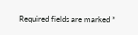Required fields are marked *